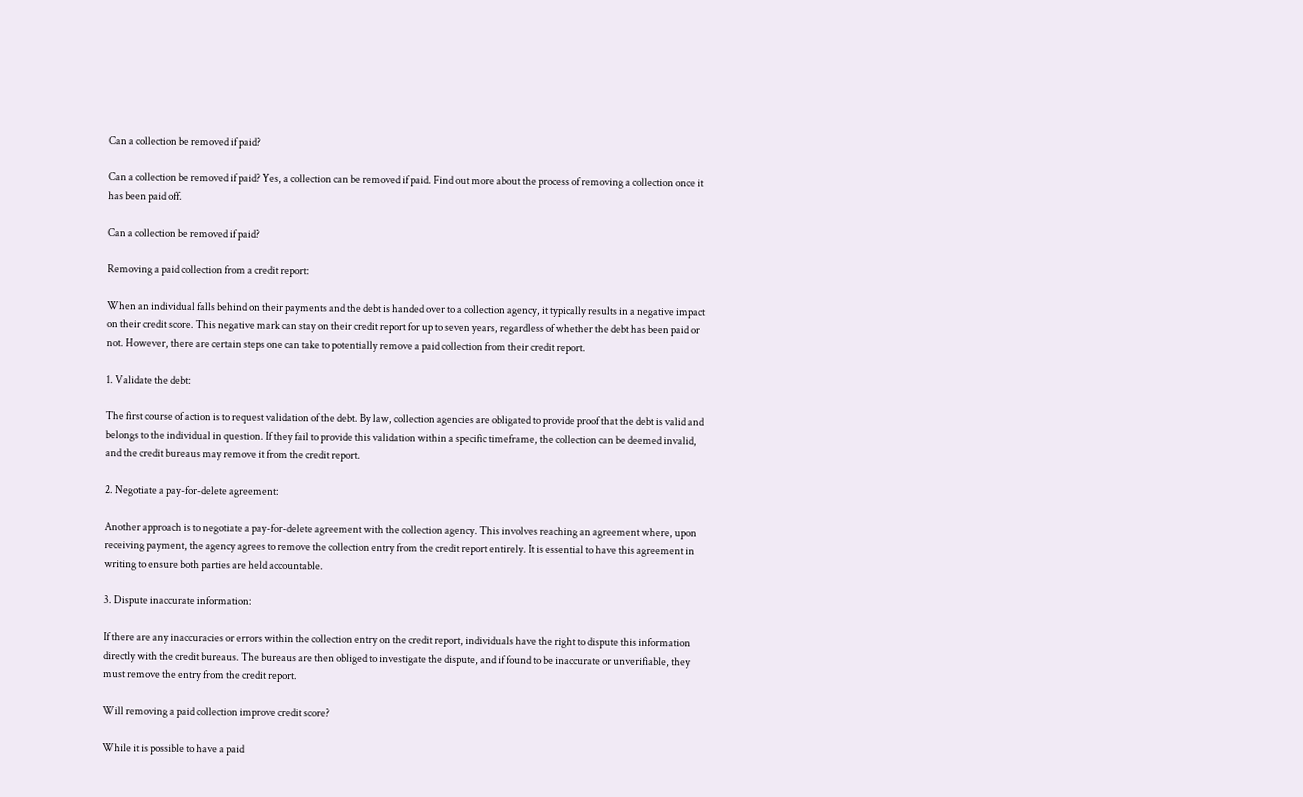Can a collection be removed if paid?

Can a collection be removed if paid? Yes, a collection can be removed if paid. Find out more about the process of removing a collection once it has been paid off.

Can a collection be removed if paid?

Removing a paid collection from a credit report:

When an individual falls behind on their payments and the debt is handed over to a collection agency, it typically results in a negative impact on their credit score. This negative mark can stay on their credit report for up to seven years, regardless of whether the debt has been paid or not. However, there are certain steps one can take to potentially remove a paid collection from their credit report.

1. Validate the debt:

The first course of action is to request validation of the debt. By law, collection agencies are obligated to provide proof that the debt is valid and belongs to the individual in question. If they fail to provide this validation within a specific timeframe, the collection can be deemed invalid, and the credit bureaus may remove it from the credit report.

2. Negotiate a pay-for-delete agreement:

Another approach is to negotiate a pay-for-delete agreement with the collection agency. This involves reaching an agreement where, upon receiving payment, the agency agrees to remove the collection entry from the credit report entirely. It is essential to have this agreement in writing to ensure both parties are held accountable.

3. Dispute inaccurate information:

If there are any inaccuracies or errors within the collection entry on the credit report, individuals have the right to dispute this information directly with the credit bureaus. The bureaus are then obliged to investigate the dispute, and if found to be inaccurate or unverifiable, they must remove the entry from the credit report.

Will removing a paid collection improve credit score?

While it is possible to have a paid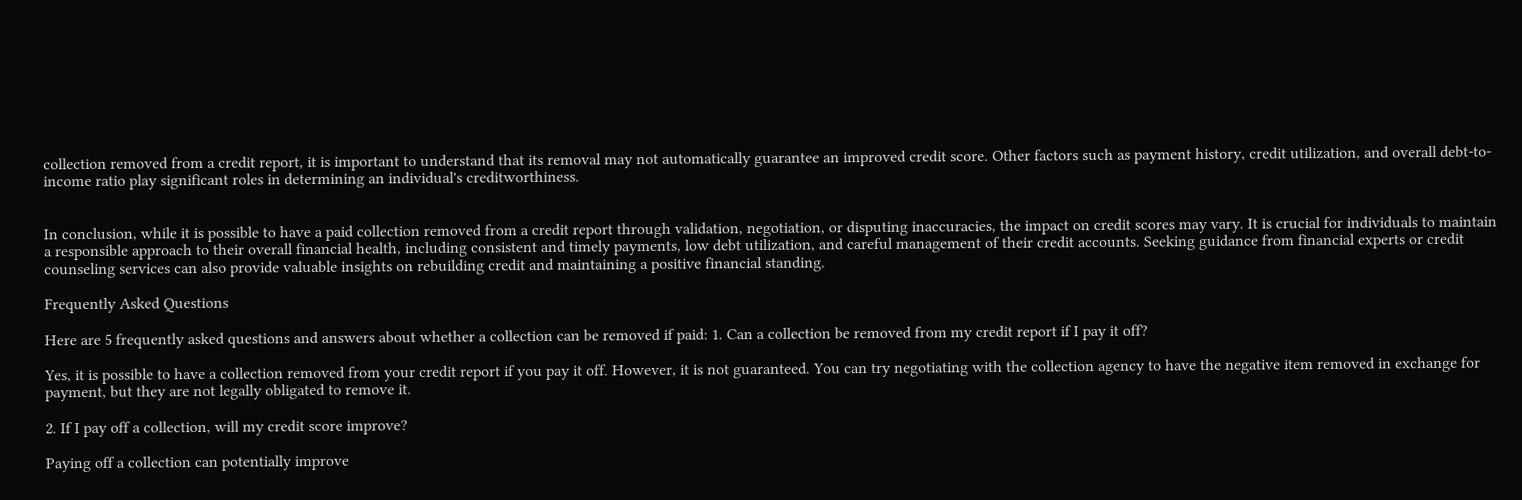collection removed from a credit report, it is important to understand that its removal may not automatically guarantee an improved credit score. Other factors such as payment history, credit utilization, and overall debt-to-income ratio play significant roles in determining an individual's creditworthiness.


In conclusion, while it is possible to have a paid collection removed from a credit report through validation, negotiation, or disputing inaccuracies, the impact on credit scores may vary. It is crucial for individuals to maintain a responsible approach to their overall financial health, including consistent and timely payments, low debt utilization, and careful management of their credit accounts. Seeking guidance from financial experts or credit counseling services can also provide valuable insights on rebuilding credit and maintaining a positive financial standing.

Frequently Asked Questions

Here are 5 frequently asked questions and answers about whether a collection can be removed if paid: 1. Can a collection be removed from my credit report if I pay it off?

Yes, it is possible to have a collection removed from your credit report if you pay it off. However, it is not guaranteed. You can try negotiating with the collection agency to have the negative item removed in exchange for payment, but they are not legally obligated to remove it.

2. If I pay off a collection, will my credit score improve?

Paying off a collection can potentially improve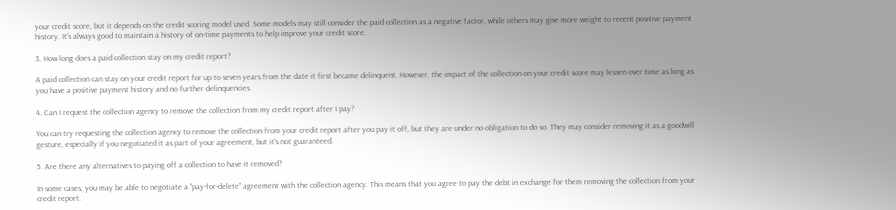your credit score, but it depends on the credit scoring model used. Some models may still consider the paid collection as a negative factor, while others may give more weight to recent positive payment history. It's always good to maintain a history of on-time payments to help improve your credit score.

3. How long does a paid collection stay on my credit report?

A paid collection can stay on your credit report for up to seven years from the date it first became delinquent. However, the impact of the collection on your credit score may lessen over time as long as you have a positive payment history and no further delinquencies.

4. Can I request the collection agency to remove the collection from my credit report after I pay?

You can try requesting the collection agency to remove the collection from your credit report after you pay it off, but they are under no obligation to do so. They may consider removing it as a goodwill gesture, especially if you negotiated it as part of your agreement, but it's not guaranteed.

5. Are there any alternatives to paying off a collection to have it removed?

In some cases, you may be able to negotiate a "pay-for-delete" agreement with the collection agency. This means that you agree to pay the debt in exchange for them removing the collection from your credit report.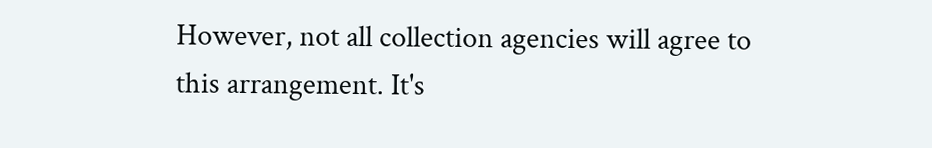However, not all collection agencies will agree to this arrangement. It's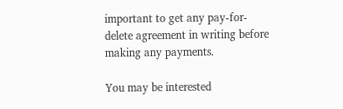important to get any pay-for-delete agreement in writing before making any payments.

You may be interested